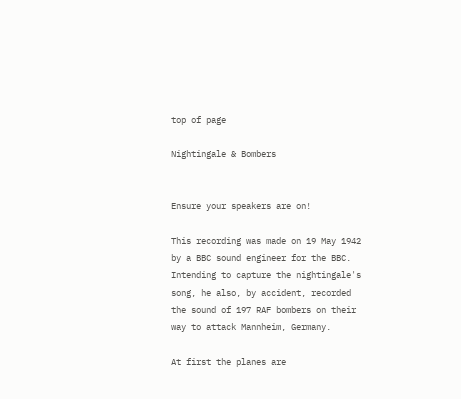top of page

Nightingale & Bombers


Ensure your speakers are on!

This recording was made on 19 May 1942 by a BBC sound engineer for the BBC. Intending to capture the nightingale's song, he also, by accident, recorded the sound of 197 RAF bombers on their way to attack Mannheim, Germany.

At first the planes are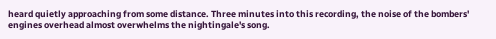heard quietly approaching from some distance. Three minutes into this recording, the noise of the bombers' engines overhead almost overwhelms the nightingale's song.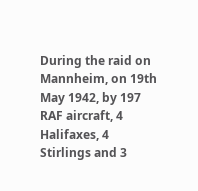During the raid on Mannheim, on 19th May 1942, by 197 RAF aircraft, 4 Halifaxes, 4 Stirlings and 3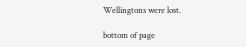Wellingtons were lost.

bottom of page